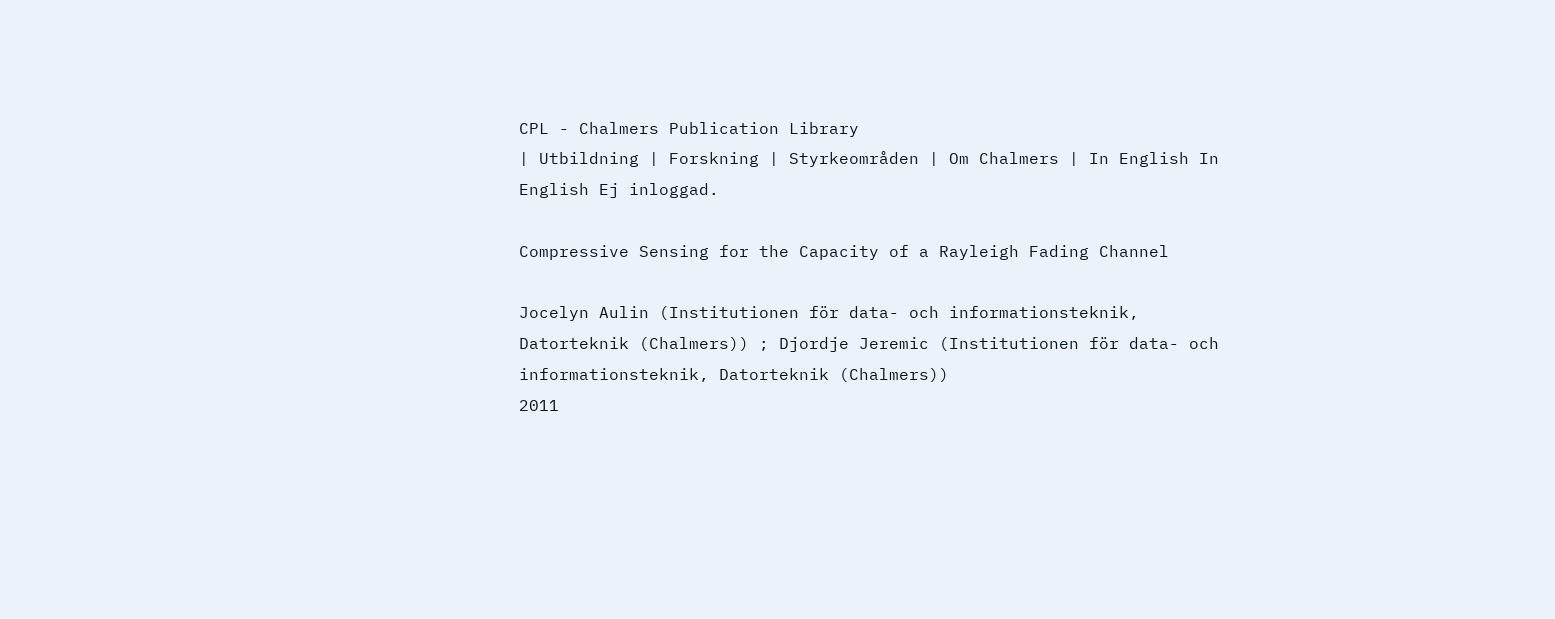CPL - Chalmers Publication Library
| Utbildning | Forskning | Styrkeområden | Om Chalmers | In English In English Ej inloggad.

Compressive Sensing for the Capacity of a Rayleigh Fading Channel

Jocelyn Aulin (Institutionen för data- och informationsteknik, Datorteknik (Chalmers)) ; Djordje Jeremic (Institutionen för data- och informationsteknik, Datorteknik (Chalmers))
2011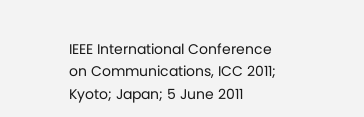IEEE International Conference on Communications, ICC 2011; Kyoto; Japan; 5 June 2011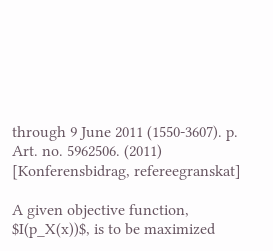through 9 June 2011 (1550-3607). p. Art. no. 5962506. (2011)
[Konferensbidrag, refereegranskat]

A given objective function, $I(p_X(x))$, is to be maximized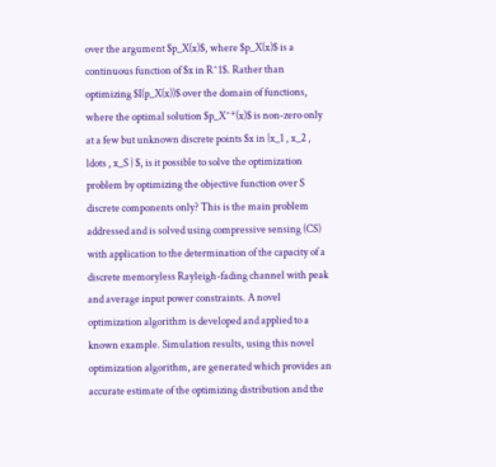over the argument $p_X(x)$, where $p_X(x)$ is a continuous function of $x in R^1$. Rather than optimizing $I(p_X(x))$ over the domain of functions, where the optimal solution $p_X^*(x)$ is non-zero only at a few but unknown discrete points $x in {x_1 , x_2 , ldots , x_S } $, is it possible to solve the optimization problem by optimizing the objective function over S discrete components only? This is the main problem addressed and is solved using compressive sensing (CS) with application to the determination of the capacity of a discrete memoryless Rayleigh-fading channel with peak and average input power constraints. A novel optimization algorithm is developed and applied to a known example. Simulation results, using this novel optimization algorithm, are generated which provides an accurate estimate of the optimizing distribution and the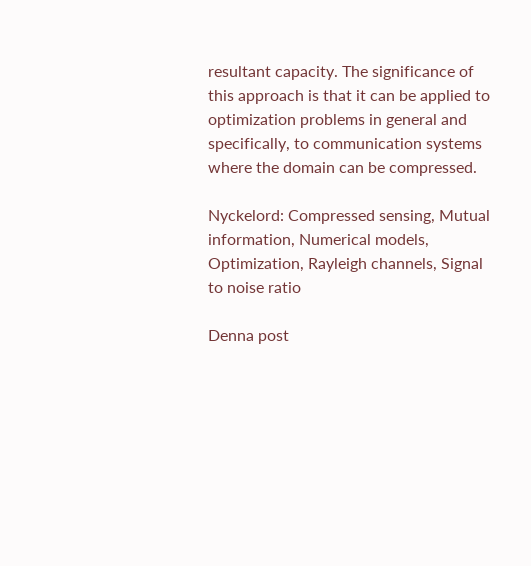resultant capacity. The significance of this approach is that it can be applied to optimization problems in general and specifically, to communication systems where the domain can be compressed.

Nyckelord: Compressed sensing, Mutual information, Numerical models, Optimization, Rayleigh channels, Signal to noise ratio

Denna post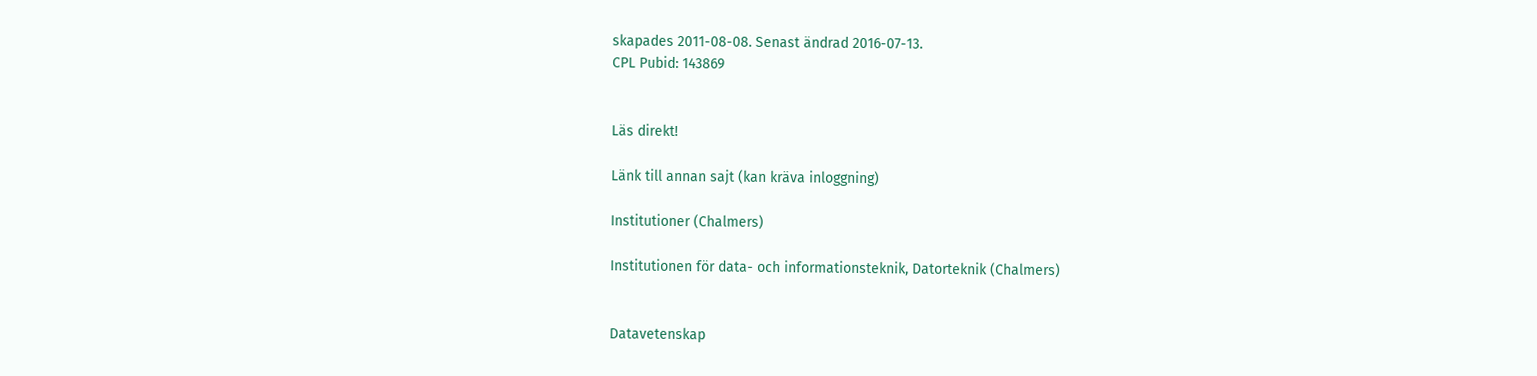skapades 2011-08-08. Senast ändrad 2016-07-13.
CPL Pubid: 143869


Läs direkt!

Länk till annan sajt (kan kräva inloggning)

Institutioner (Chalmers)

Institutionen för data- och informationsteknik, Datorteknik (Chalmers)


Datavetenskap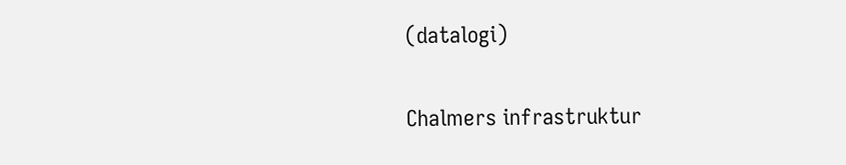(datalogi)

Chalmers infrastruktur